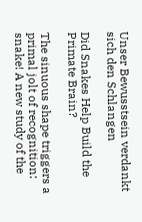Unser Bewusstsein verdankt sich den Schlangen

Did Snakes Help Build the Primate Brain?

The sinuous shape triggers a primal jolt of recognition: snake! A new study of the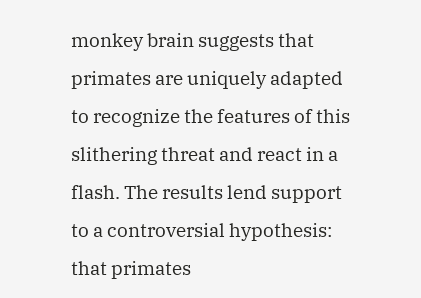monkey brain suggests that primates are uniquely adapted to recognize the features of this slithering threat and react in a flash. The results lend support to a controversial hypothesis: that primates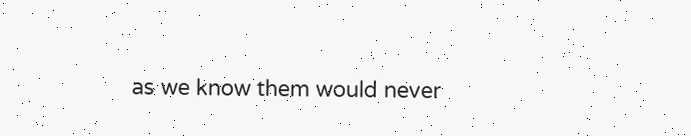as we know them would never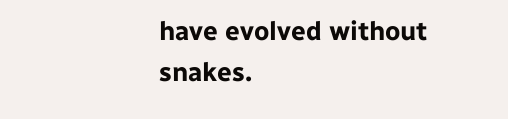have evolved without snakes.